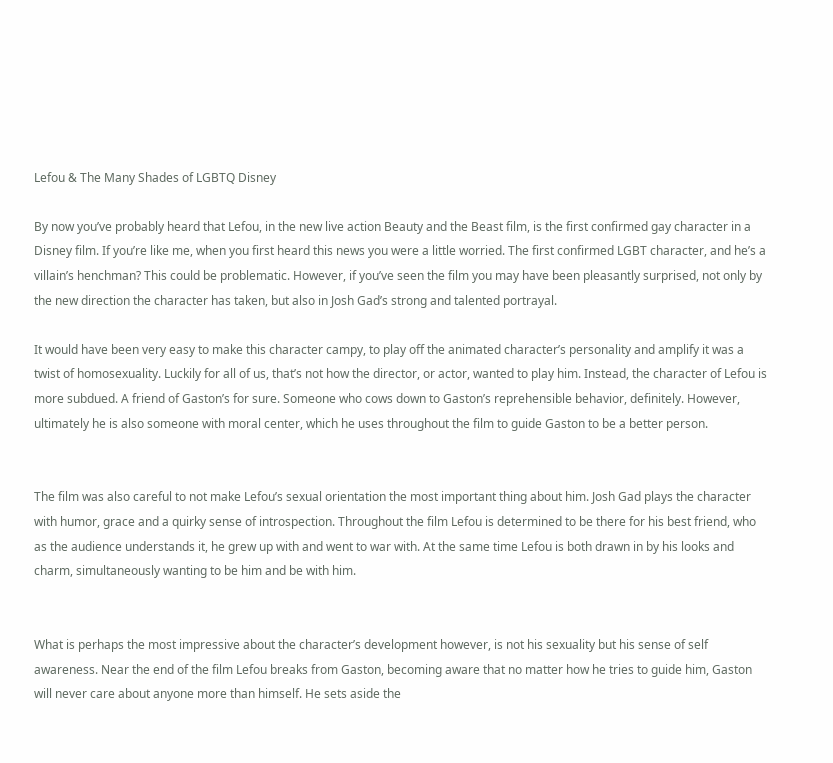Lefou & The Many Shades of LGBTQ Disney

By now you’ve probably heard that Lefou, in the new live action Beauty and the Beast film, is the first confirmed gay character in a Disney film. If you’re like me, when you first heard this news you were a little worried. The first confirmed LGBT character, and he’s a villain’s henchman? This could be problematic. However, if you’ve seen the film you may have been pleasantly surprised, not only by the new direction the character has taken, but also in Josh Gad’s strong and talented portrayal.

It would have been very easy to make this character campy, to play off the animated character’s personality and amplify it was a twist of homosexuality. Luckily for all of us, that’s not how the director, or actor, wanted to play him. Instead, the character of Lefou is more subdued. A friend of Gaston’s for sure. Someone who cows down to Gaston’s reprehensible behavior, definitely. However, ultimately he is also someone with moral center, which he uses throughout the film to guide Gaston to be a better person.


The film was also careful to not make Lefou’s sexual orientation the most important thing about him. Josh Gad plays the character with humor, grace and a quirky sense of introspection. Throughout the film Lefou is determined to be there for his best friend, who as the audience understands it, he grew up with and went to war with. At the same time Lefou is both drawn in by his looks and charm, simultaneously wanting to be him and be with him.


What is perhaps the most impressive about the character’s development however, is not his sexuality but his sense of self awareness. Near the end of the film Lefou breaks from Gaston, becoming aware that no matter how he tries to guide him, Gaston will never care about anyone more than himself. He sets aside the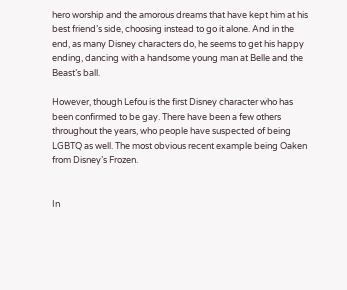hero worship and the amorous dreams that have kept him at his best friend’s side, choosing instead to go it alone. And in the end, as many Disney characters do, he seems to get his happy ending, dancing with a handsome young man at Belle and the Beast’s ball.

However, though Lefou is the first Disney character who has been confirmed to be gay. There have been a few others throughout the years, who people have suspected of being LGBTQ as well. The most obvious recent example being Oaken from Disney’s Frozen.


In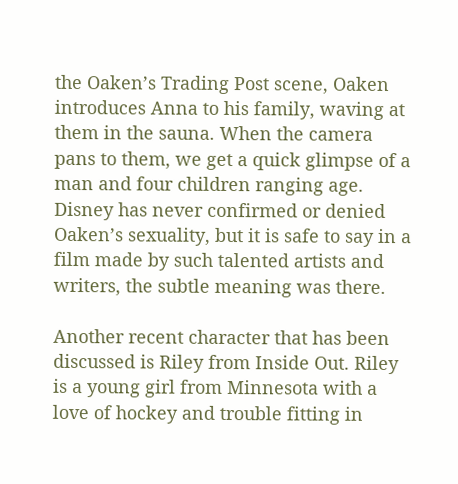the Oaken’s Trading Post scene, Oaken introduces Anna to his family, waving at them in the sauna. When the camera pans to them, we get a quick glimpse of a man and four children ranging age. Disney has never confirmed or denied Oaken’s sexuality, but it is safe to say in a film made by such talented artists and writers, the subtle meaning was there.

Another recent character that has been discussed is Riley from Inside Out. Riley is a young girl from Minnesota with a love of hockey and trouble fitting in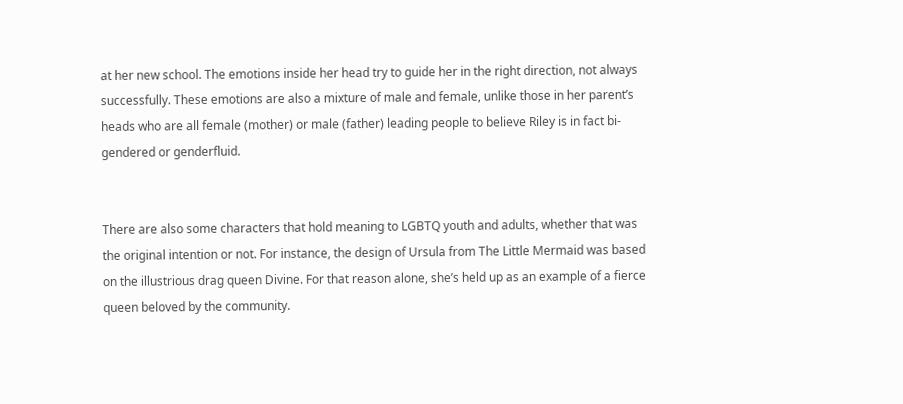at her new school. The emotions inside her head try to guide her in the right direction, not always successfully. These emotions are also a mixture of male and female, unlike those in her parent’s heads who are all female (mother) or male (father) leading people to believe Riley is in fact bi-gendered or genderfluid.


There are also some characters that hold meaning to LGBTQ youth and adults, whether that was the original intention or not. For instance, the design of Ursula from The Little Mermaid was based on the illustrious drag queen Divine. For that reason alone, she’s held up as an example of a fierce queen beloved by the community.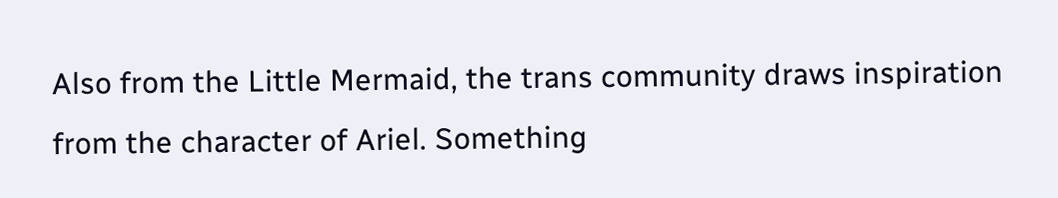Also from the Little Mermaid, the trans community draws inspiration from the character of Ariel. Something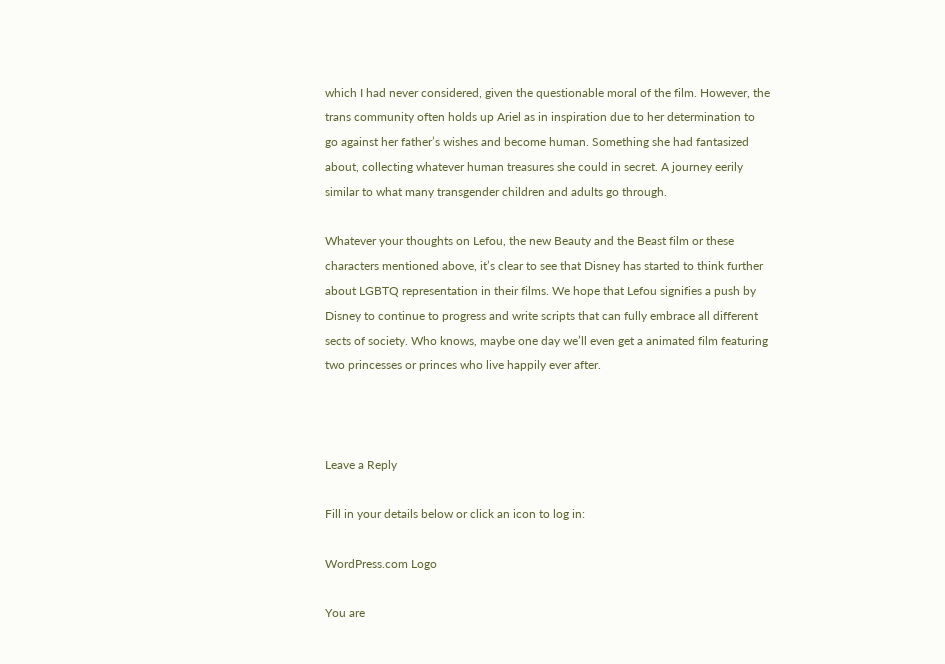which I had never considered, given the questionable moral of the film. However, the trans community often holds up Ariel as in inspiration due to her determination to go against her father’s wishes and become human. Something she had fantasized about, collecting whatever human treasures she could in secret. A journey eerily similar to what many transgender children and adults go through.

Whatever your thoughts on Lefou, the new Beauty and the Beast film or these characters mentioned above, it’s clear to see that Disney has started to think further about LGBTQ representation in their films. We hope that Lefou signifies a push by Disney to continue to progress and write scripts that can fully embrace all different sects of society. Who knows, maybe one day we’ll even get a animated film featuring two princesses or princes who live happily ever after.



Leave a Reply

Fill in your details below or click an icon to log in:

WordPress.com Logo

You are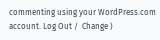commenting using your WordPress.com account. Log Out /  Change )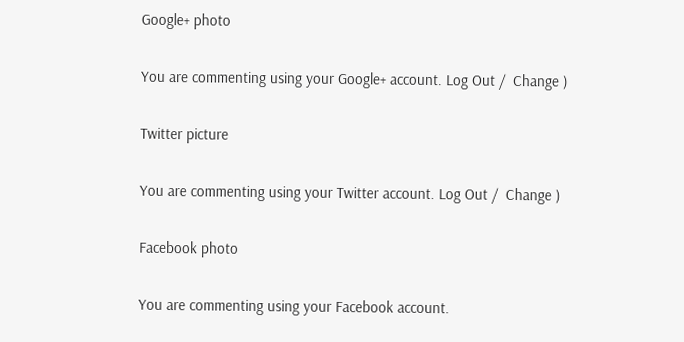Google+ photo

You are commenting using your Google+ account. Log Out /  Change )

Twitter picture

You are commenting using your Twitter account. Log Out /  Change )

Facebook photo

You are commenting using your Facebook account.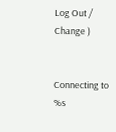Log Out /  Change )


Connecting to %s